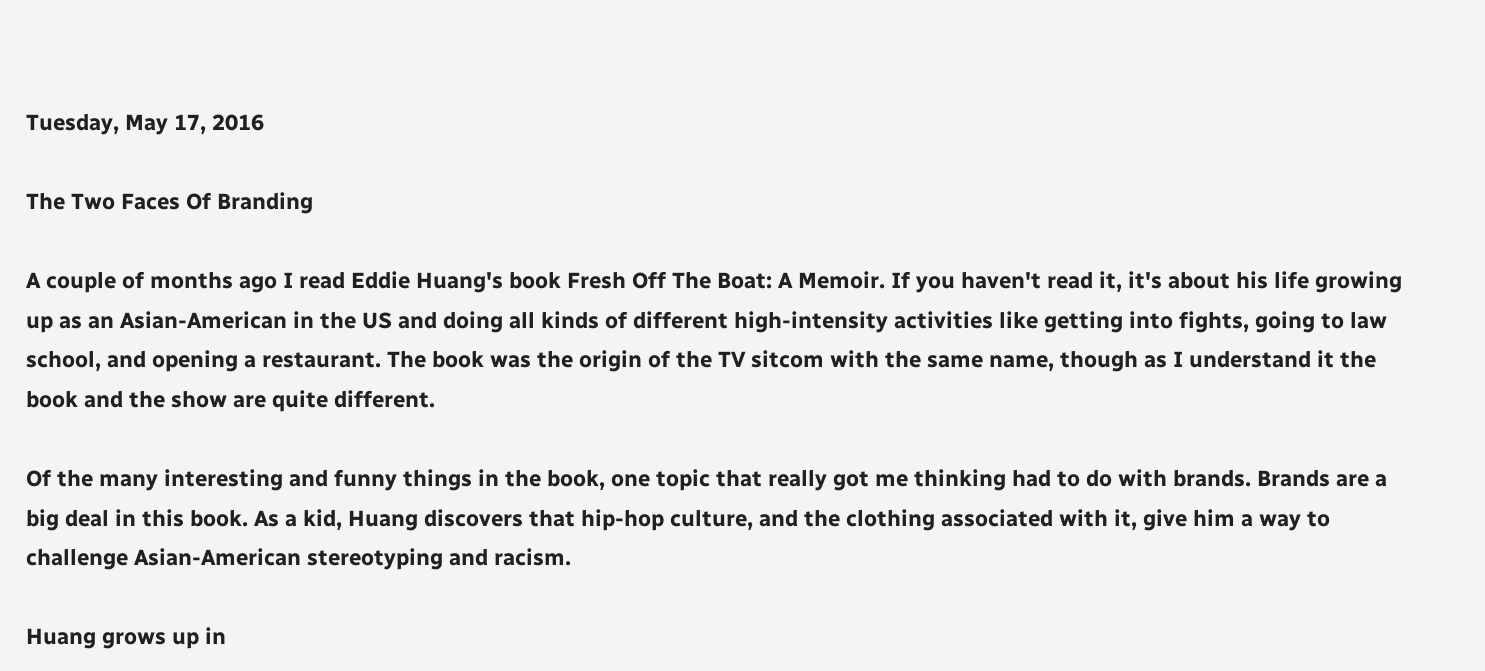Tuesday, May 17, 2016

The Two Faces Of Branding

A couple of months ago I read Eddie Huang's book Fresh Off The Boat: A Memoir. If you haven't read it, it's about his life growing up as an Asian-American in the US and doing all kinds of different high-intensity activities like getting into fights, going to law school, and opening a restaurant. The book was the origin of the TV sitcom with the same name, though as I understand it the book and the show are quite different.

Of the many interesting and funny things in the book, one topic that really got me thinking had to do with brands. Brands are a big deal in this book. As a kid, Huang discovers that hip-hop culture, and the clothing associated with it, give him a way to challenge Asian-American stereotyping and racism.

Huang grows up in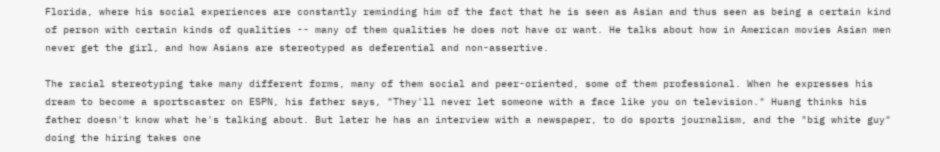Florida, where his social experiences are constantly reminding him of the fact that he is seen as Asian and thus seen as being a certain kind of person with certain kinds of qualities -- many of them qualities he does not have or want. He talks about how in American movies Asian men never get the girl, and how Asians are stereotyped as deferential and non-assertive.

The racial stereotyping take many different forms, many of them social and peer-oriented, some of them professional. When he expresses his dream to become a sportscaster on ESPN, his father says, "They'll never let someone with a face like you on television." Huang thinks his father doesn't know what he's talking about. But later he has an interview with a newspaper, to do sports journalism, and the "big white guy" doing the hiring takes one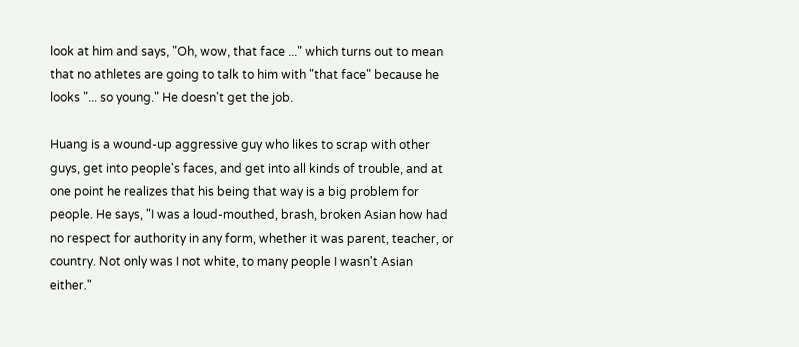look at him and says, "Oh, wow, that face ..." which turns out to mean that no athletes are going to talk to him with "that face" because he looks "... so young." He doesn't get the job.

Huang is a wound-up aggressive guy who likes to scrap with other guys, get into people's faces, and get into all kinds of trouble, and at one point he realizes that his being that way is a big problem for people. He says, "I was a loud-mouthed, brash, broken Asian how had no respect for authority in any form, whether it was parent, teacher, or country. Not only was I not white, to many people I wasn't Asian either."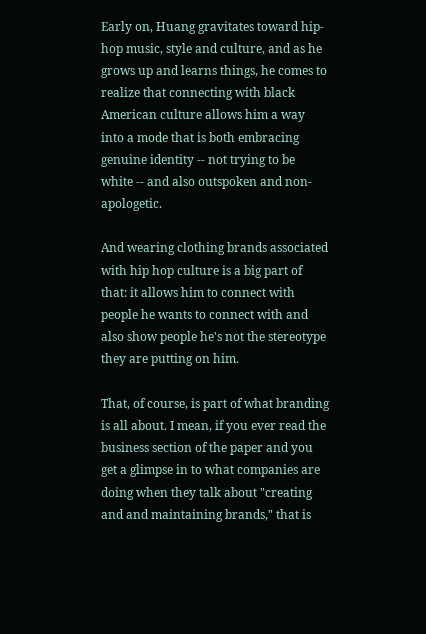Early on, Huang gravitates toward hip-hop music, style and culture, and as he grows up and learns things, he comes to realize that connecting with black American culture allows him a way into a mode that is both embracing genuine identity -- not trying to be white -- and also outspoken and non-apologetic.

And wearing clothing brands associated with hip hop culture is a big part of that: it allows him to connect with people he wants to connect with and also show people he's not the stereotype they are putting on him.

That, of course, is part of what branding is all about. I mean, if you ever read the business section of the paper and you get a glimpse in to what companies are doing when they talk about "creating and and maintaining brands," that is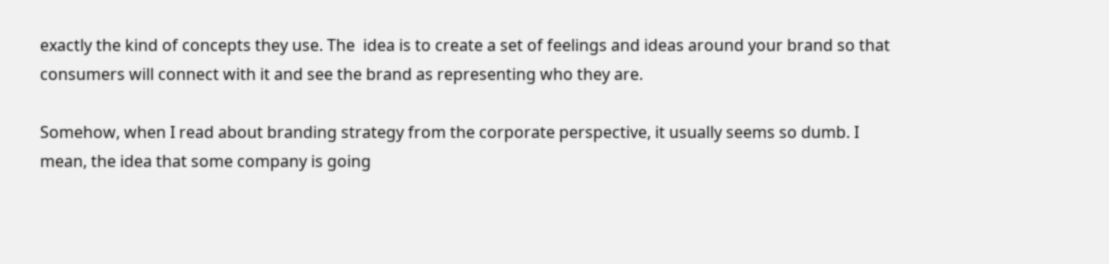exactly the kind of concepts they use. The  idea is to create a set of feelings and ideas around your brand so that consumers will connect with it and see the brand as representing who they are.

Somehow, when I read about branding strategy from the corporate perspective, it usually seems so dumb. I mean, the idea that some company is going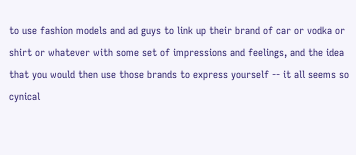to use fashion models and ad guys to link up their brand of car or vodka or shirt or whatever with some set of impressions and feelings, and the idea that you would then use those brands to express yourself -- it all seems so cynical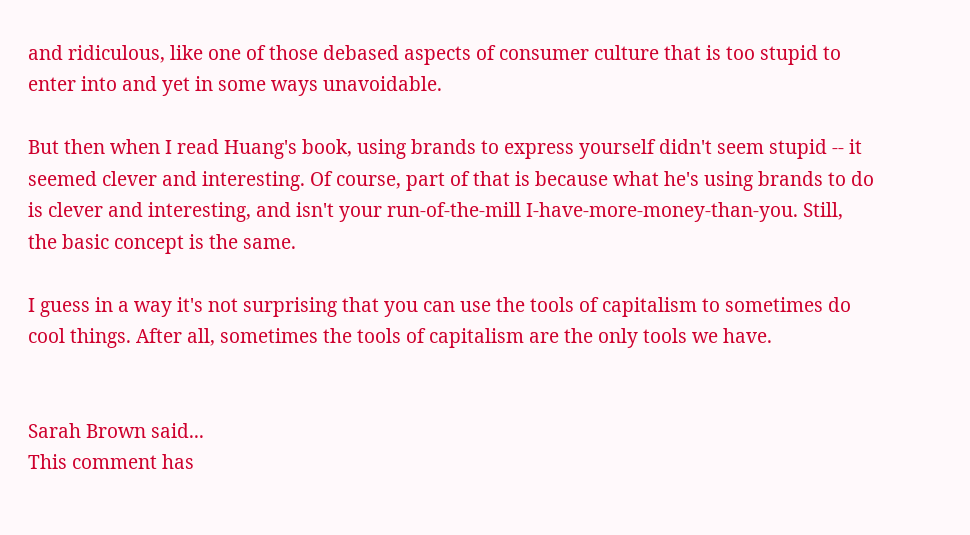and ridiculous, like one of those debased aspects of consumer culture that is too stupid to enter into and yet in some ways unavoidable.

But then when I read Huang's book, using brands to express yourself didn't seem stupid -- it seemed clever and interesting. Of course, part of that is because what he's using brands to do is clever and interesting, and isn't your run-of-the-mill I-have-more-money-than-you. Still, the basic concept is the same.

I guess in a way it's not surprising that you can use the tools of capitalism to sometimes do cool things. After all, sometimes the tools of capitalism are the only tools we have.


Sarah Brown said...
This comment has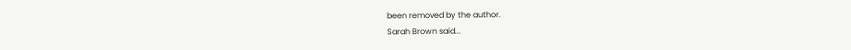been removed by the author.
Sarah Brown said...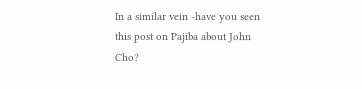In a similar vein -have you seen this post on Pajiba about John Cho?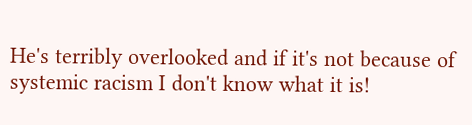He's terribly overlooked and if it's not because of systemic racism I don't know what it is!